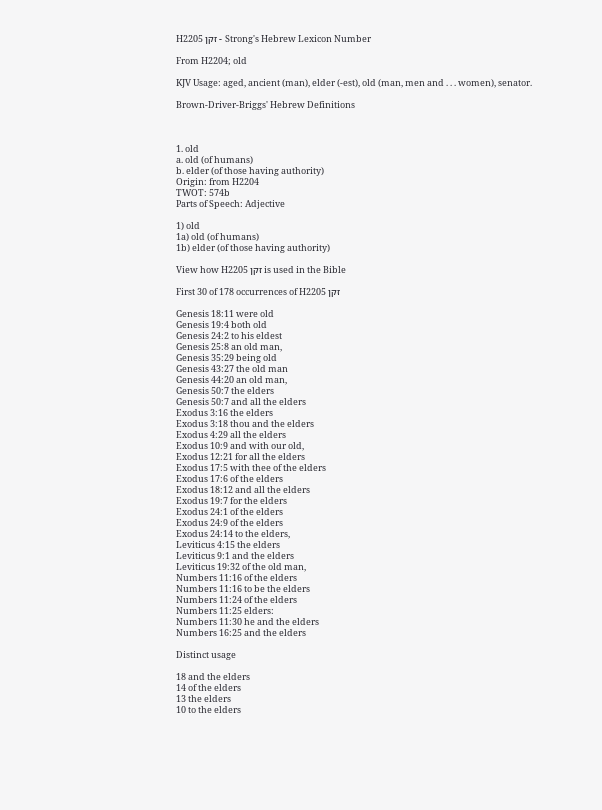H2205 זקן - Strong's Hebrew Lexicon Number

From H2204; old

KJV Usage: aged, ancient (man), elder (-est), old (man, men and . . . women), senator.

Brown-Driver-Briggs' Hebrew Definitions



1. old
a. old (of humans)
b. elder (of those having authority)
Origin: from H2204
TWOT: 574b
Parts of Speech: Adjective

1) old
1a) old (of humans)
1b) elder (of those having authority)

View how H2205 זקן is used in the Bible

First 30 of 178 occurrences of H2205 זקן

Genesis 18:11 were old
Genesis 19:4 both old
Genesis 24:2 to his eldest
Genesis 25:8 an old man,
Genesis 35:29 being old
Genesis 43:27 the old man
Genesis 44:20 an old man,
Genesis 50:7 the elders
Genesis 50:7 and all the elders
Exodus 3:16 the elders
Exodus 3:18 thou and the elders
Exodus 4:29 all the elders
Exodus 10:9 and with our old,
Exodus 12:21 for all the elders
Exodus 17:5 with thee of the elders
Exodus 17:6 of the elders
Exodus 18:12 and all the elders
Exodus 19:7 for the elders
Exodus 24:1 of the elders
Exodus 24:9 of the elders
Exodus 24:14 to the elders,
Leviticus 4:15 the elders
Leviticus 9:1 and the elders
Leviticus 19:32 of the old man,
Numbers 11:16 of the elders
Numbers 11:16 to be the elders
Numbers 11:24 of the elders
Numbers 11:25 elders:
Numbers 11:30 he and the elders
Numbers 16:25 and the elders

Distinct usage

18 and the elders
14 of the elders
13 the elders
10 to the elders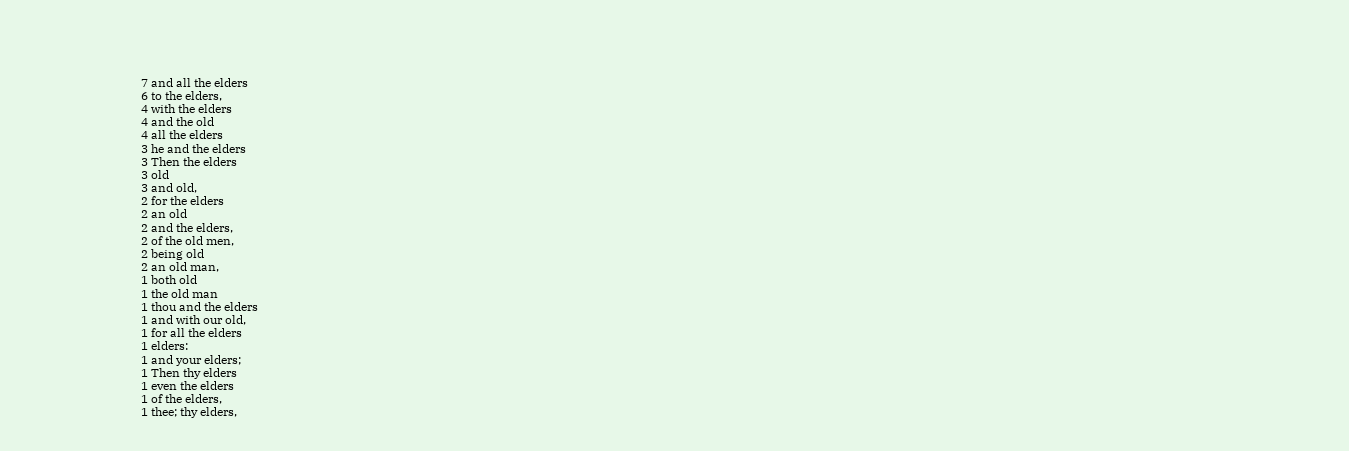7 and all the elders
6 to the elders,
4 with the elders
4 and the old
4 all the elders
3 he and the elders
3 Then the elders
3 old
3 and old,
2 for the elders
2 an old
2 and the elders,
2 of the old men,
2 being old
2 an old man,
1 both old
1 the old man
1 thou and the elders
1 and with our old,
1 for all the elders
1 elders:
1 and your elders;
1 Then thy elders
1 even the elders
1 of the elders,
1 thee; thy elders,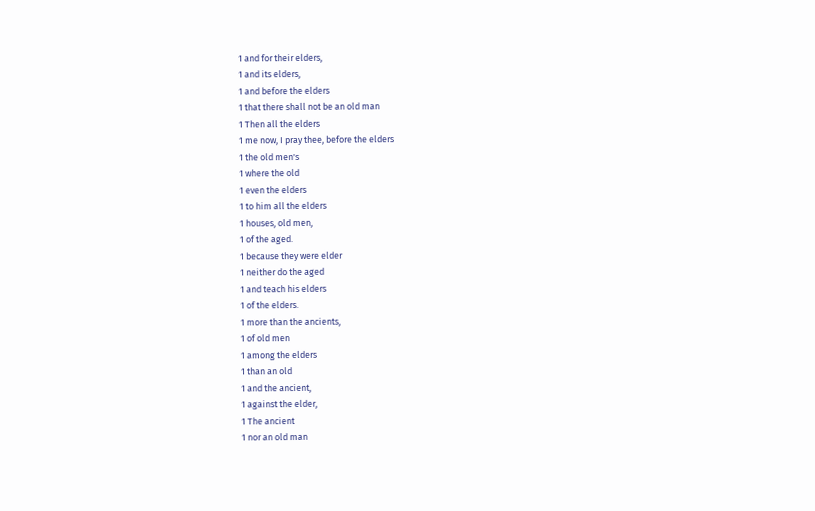1 and for their elders,
1 and its elders,
1 and before the elders
1 that there shall not be an old man
1 Then all the elders
1 me now, I pray thee, before the elders
1 the old men's
1 where the old
1 even the elders
1 to him all the elders
1 houses, old men,
1 of the aged.
1 because they were elder
1 neither do the aged
1 and teach his elders
1 of the elders.
1 more than the ancients,
1 of old men
1 among the elders
1 than an old
1 and the ancient,
1 against the elder,
1 The ancient
1 nor an old man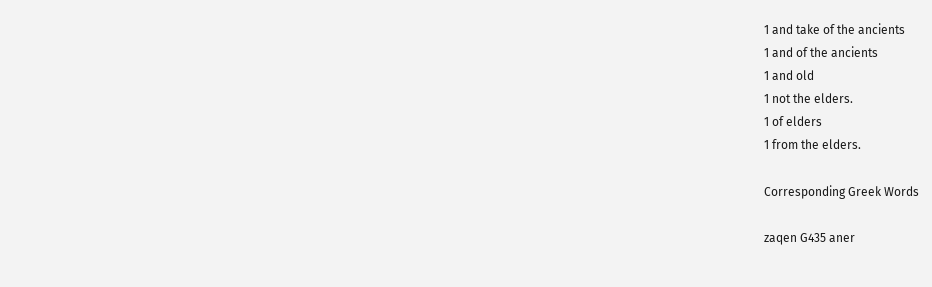1 and take of the ancients
1 and of the ancients
1 and old
1 not the elders.
1 of elders
1 from the elders.

Corresponding Greek Words

zaqen G435 aner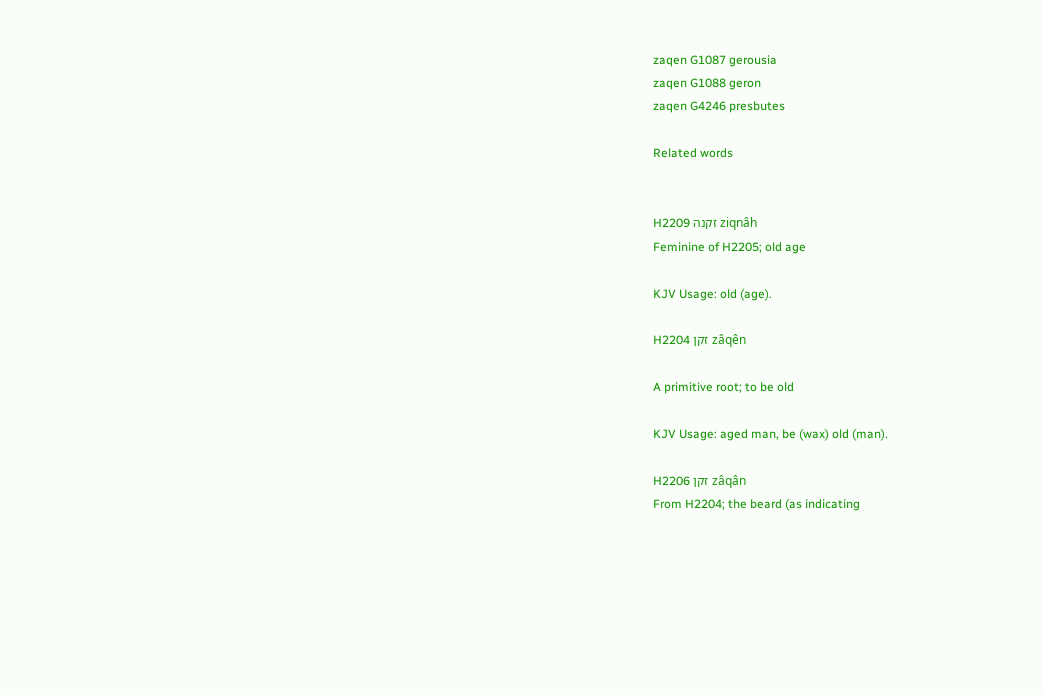zaqen G1087 gerousia
zaqen G1088 geron
zaqen G4246 presbutes

Related words


H2209 זקנה ziqnâh
Feminine of H2205; old age

KJV Usage: old (age).

H2204 זקן zâqên

A primitive root; to be old

KJV Usage: aged man, be (wax) old (man).

H2206 זקן zâqân
From H2204; the beard (as indicating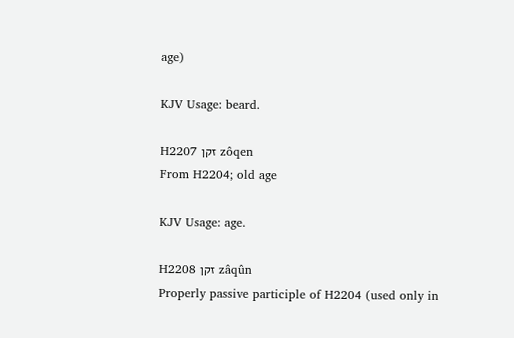age)

KJV Usage: beard.

H2207 זקן zôqen
From H2204; old age

KJV Usage: age.

H2208 זקן zâqûn
Properly passive participle of H2204 (used only in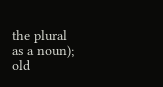the plural as a noun); old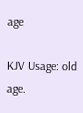age

KJV Usage: old age.